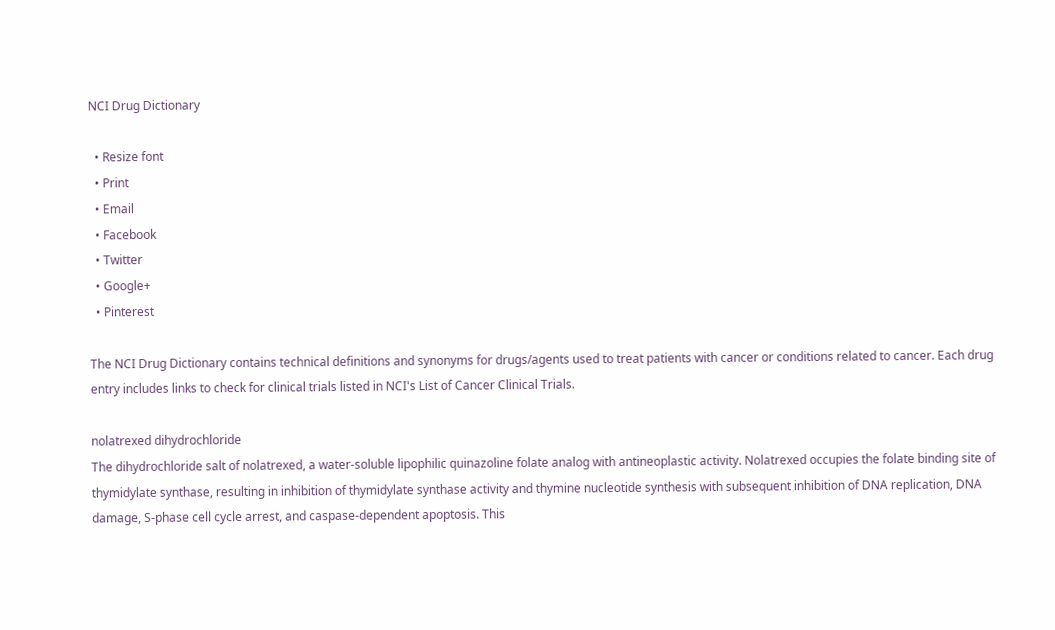NCI Drug Dictionary

  • Resize font
  • Print
  • Email
  • Facebook
  • Twitter
  • Google+
  • Pinterest

The NCI Drug Dictionary contains technical definitions and synonyms for drugs/agents used to treat patients with cancer or conditions related to cancer. Each drug entry includes links to check for clinical trials listed in NCI's List of Cancer Clinical Trials.

nolatrexed dihydrochloride
The dihydrochloride salt of nolatrexed, a water-soluble lipophilic quinazoline folate analog with antineoplastic activity. Nolatrexed occupies the folate binding site of thymidylate synthase, resulting in inhibition of thymidylate synthase activity and thymine nucleotide synthesis with subsequent inhibition of DNA replication, DNA damage, S-phase cell cycle arrest, and caspase-dependent apoptosis. This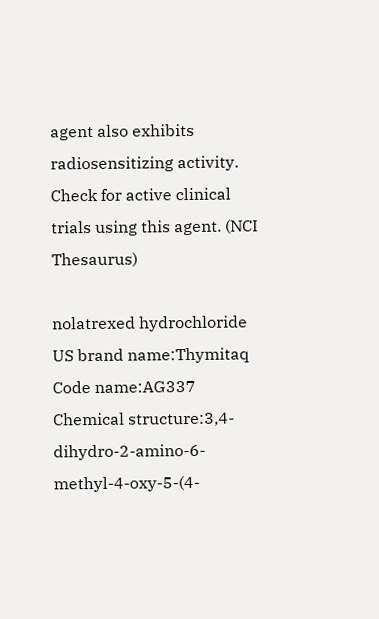agent also exhibits radiosensitizing activity. Check for active clinical trials using this agent. (NCI Thesaurus)

nolatrexed hydrochloride
US brand name:Thymitaq
Code name:AG337
Chemical structure:3,4-dihydro-2-amino-6-methyl-4-oxy-5-(4-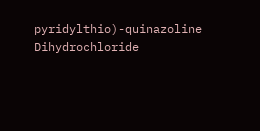pyridylthio)-quinazoline Dihydrochloride